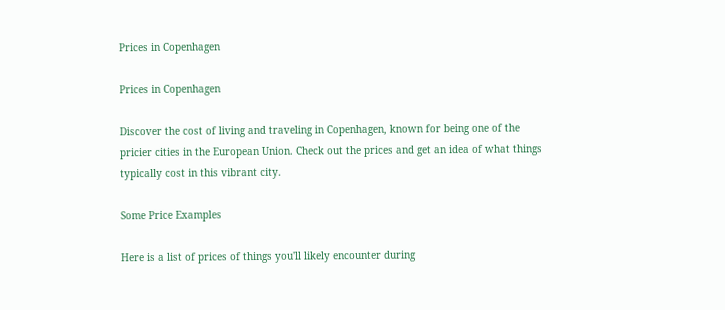Prices in Copenhagen

Prices in Copenhagen

Discover the cost of living and traveling in Copenhagen, known for being one of the pricier cities in the European Union. Check out the prices and get an idea of what things typically cost in this vibrant city.

Some Price Examples

Here is a list of prices of things you'll likely encounter during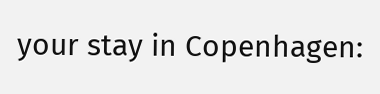your stay in Copenhagen: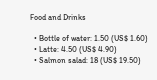Food and Drinks

  • Bottle of water: 1.50 (US$ 1.60)
  • Latte: 4.50 (US$ 4.90)
  • Salmon salad: 18 (US$ 19.50)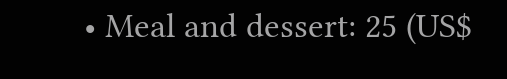• Meal and dessert: 25 (US$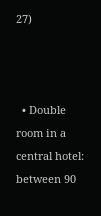27)



  • Double room in a central hotel: between 90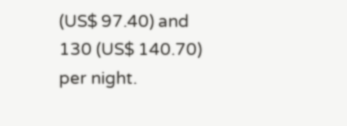(US$ 97.40) and 130 (US$ 140.70) per night.